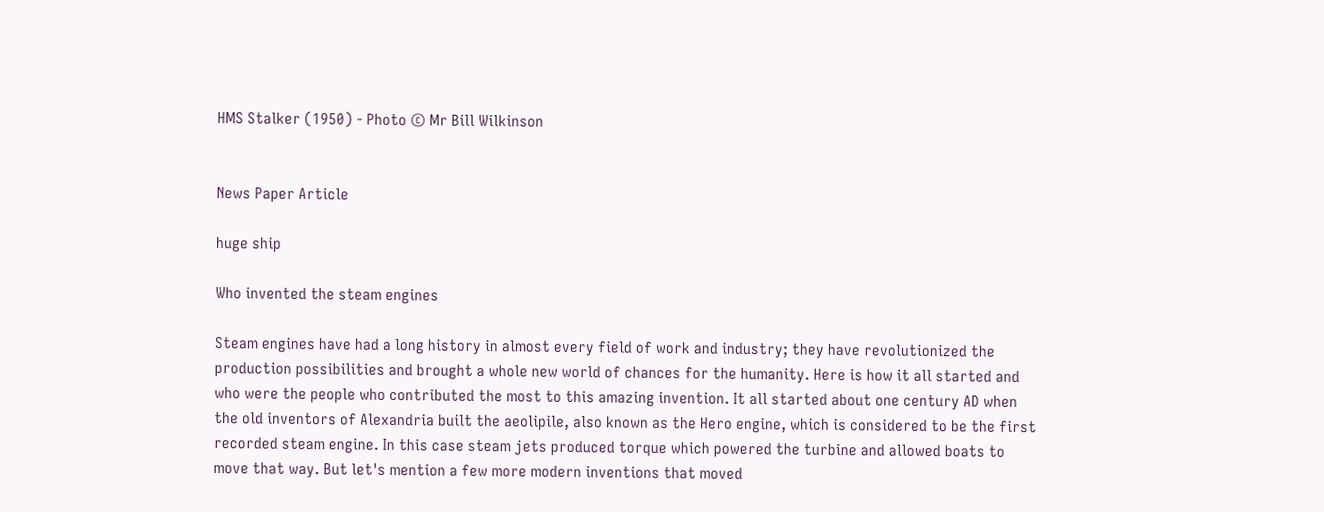HMS Stalker (1950) - Photo © Mr Bill Wilkinson


News Paper Article

huge ship

Who invented the steam engines

Steam engines have had a long history in almost every field of work and industry; they have revolutionized the production possibilities and brought a whole new world of chances for the humanity. Here is how it all started and who were the people who contributed the most to this amazing invention. It all started about one century AD when the old inventors of Alexandria built the aeolipile, also known as the Hero engine, which is considered to be the first recorded steam engine. In this case steam jets produced torque which powered the turbine and allowed boats to move that way. But let's mention a few more modern inventions that moved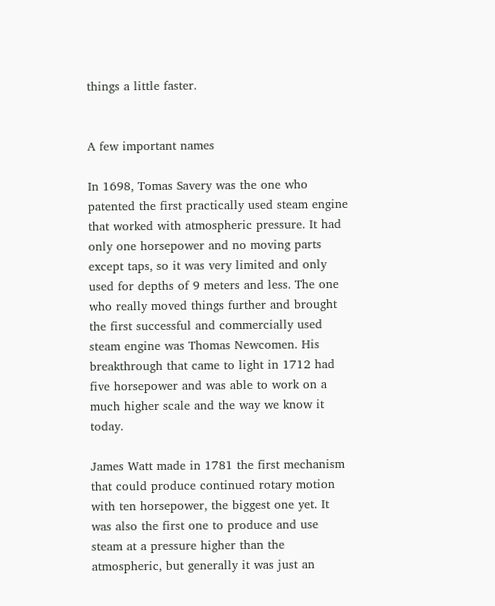things a little faster.


A few important names

In 1698, Tomas Savery was the one who patented the first practically used steam engine that worked with atmospheric pressure. It had only one horsepower and no moving parts except taps, so it was very limited and only used for depths of 9 meters and less. The one who really moved things further and brought the first successful and commercially used steam engine was Thomas Newcomen. His breakthrough that came to light in 1712 had five horsepower and was able to work on a much higher scale and the way we know it today.

James Watt made in 1781 the first mechanism that could produce continued rotary motion with ten horsepower, the biggest one yet. It was also the first one to produce and use steam at a pressure higher than the atmospheric, but generally it was just an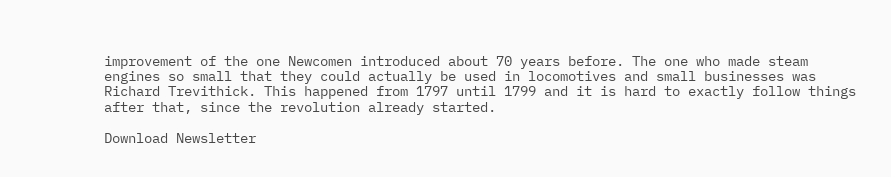improvement of the one Newcomen introduced about 70 years before. The one who made steam engines so small that they could actually be used in locomotives and small businesses was Richard Trevithick. This happened from 1797 until 1799 and it is hard to exactly follow things after that, since the revolution already started.

Download Newsletter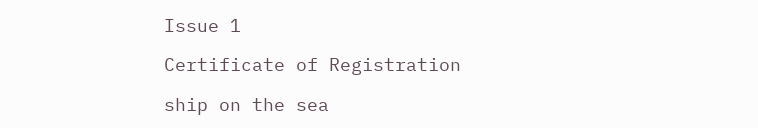Issue 1

Certificate of Registration

ship on the sea